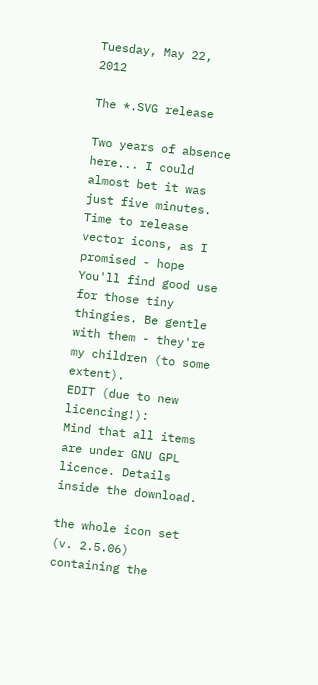Tuesday, May 22, 2012

The *.SVG release

Two years of absence here... I could almost bet it was just five minutes.
Time to release vector icons, as I promised - hope You'll find good use for those tiny thingies. Be gentle with them - they're my children (to some extent).
EDIT (due to new licencing!):
Mind that all items are under GNU GPL licence. Details inside the download.

the whole icon set (v. 2.5.06) containing the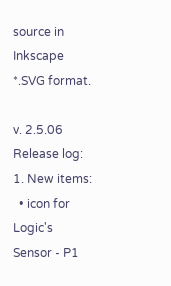source in Inkscape *.SVG format.

v. 2.5.06 Release log:
1. New items:
  • icon for Logic's Sensor - P1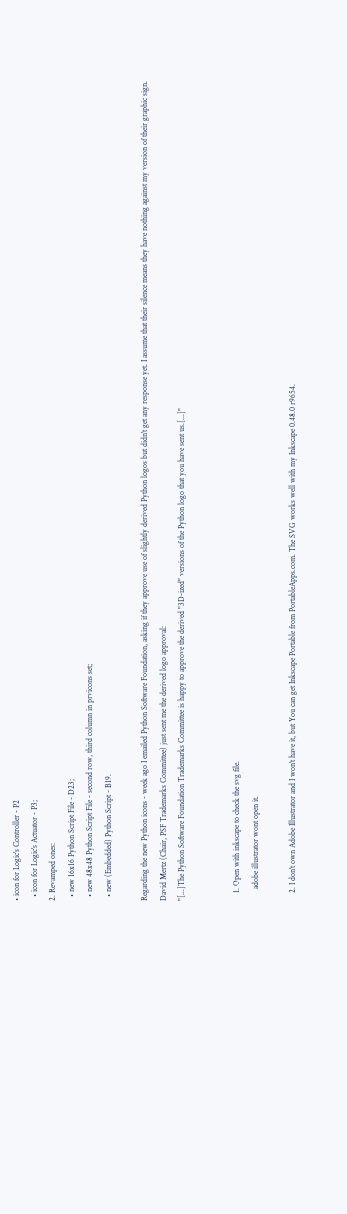• icon for Logic's Controller - P2
  • icon for Logic's Actuator - P3;
2. Revamped ones:
  • new 16x16 Python Script File - D23;
  • new 48x48 Python Script File - second row, third column in prvicons set;
  • new (Embedded) Python Script - B19.

Regarding the new Python icons - week ago I emailed Python Software Foundation, asking if they approve use of slightly derived Python logos but didn't get any response yet. I assume that their silence means they have nothing against my version of their graphic sign.
David Mertz (Chair, PSF Trademarks Committee) just sent me the derived logo approval:
"[...]The Python Software Foundation Trademarks Committee is happy to approve the derived "3D-ized" versions of the Python logo that you have sent us.[...]"


    1. Open with inkscape to check the svg file.
      adobe illustrator wont open it.

    2. I don't own Adobe Illustrator and I won't have it, but You can get Inkscape Portable from PortableApps.com. The SVG works well with my Inkscape 0.48.0 r9654.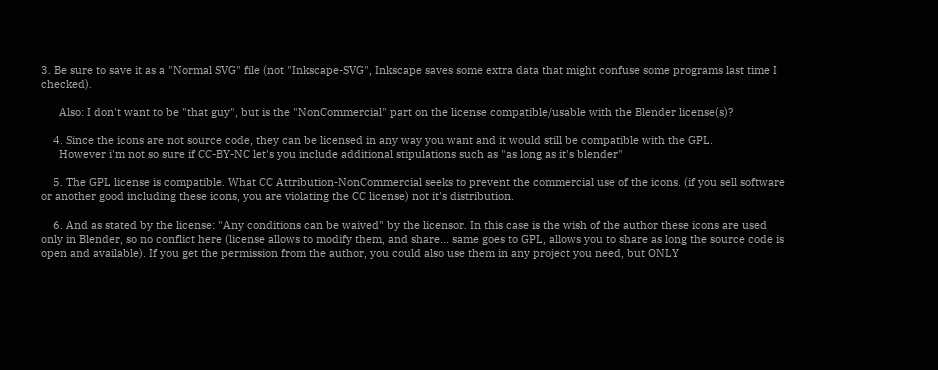3. Be sure to save it as a "Normal SVG" file (not "Inkscape-SVG", Inkscape saves some extra data that might confuse some programs last time I checked).

      Also: I don't want to be "that guy", but is the "NonCommercial" part on the license compatible/usable with the Blender license(s)?

    4. Since the icons are not source code, they can be licensed in any way you want and it would still be compatible with the GPL.
      However i'm not so sure if CC-BY-NC let's you include additional stipulations such as "as long as it's blender"

    5. The GPL license is compatible. What CC Attribution-NonCommercial seeks to prevent the commercial use of the icons. (if you sell software or another good including these icons, you are violating the CC license) not it's distribution.

    6. And as stated by the license: "Any conditions can be waived" by the licensor. In this case is the wish of the author these icons are used only in Blender, so no conflict here (license allows to modify them, and share... same goes to GPL, allows you to share as long the source code is open and available). If you get the permission from the author, you could also use them in any project you need, but ONLY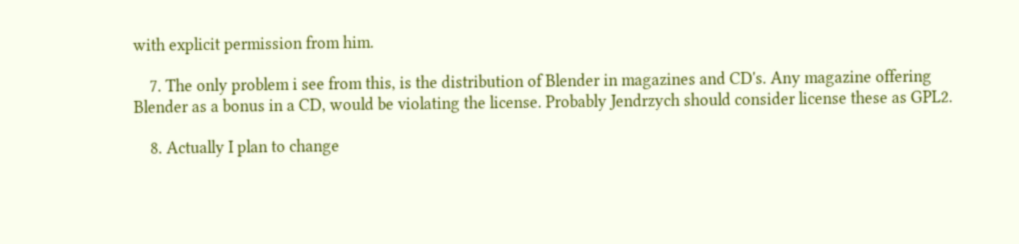with explicit permission from him.

    7. The only problem i see from this, is the distribution of Blender in magazines and CD's. Any magazine offering Blender as a bonus in a CD, would be violating the license. Probably Jendrzych should consider license these as GPL2.

    8. Actually I plan to change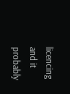licencing and it probably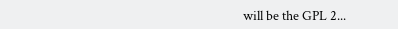will be the GPL 2...